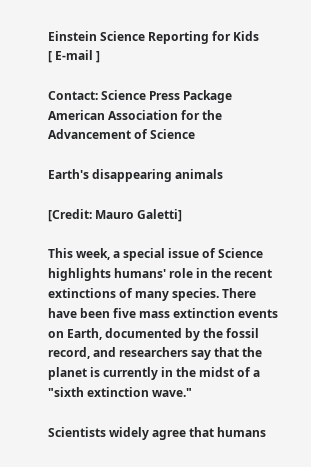Einstein Science Reporting for Kids
[ E-mail ]

Contact: Science Press Package
American Association for the Advancement of Science

Earth's disappearing animals

[Credit: Mauro Galetti]

This week, a special issue of Science highlights humans' role in the recent extinctions of many species. There have been five mass extinction events on Earth, documented by the fossil record, and researchers say that the planet is currently in the midst of a "sixth extinction wave."

Scientists widely agree that humans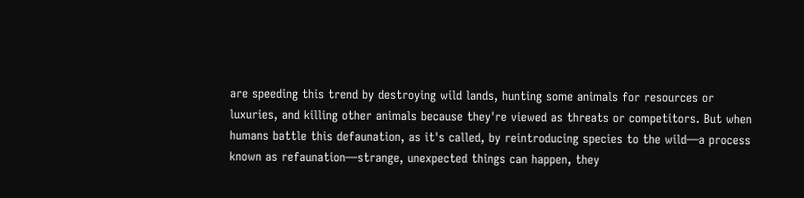are speeding this trend by destroying wild lands, hunting some animals for resources or luxuries, and killing other animals because they're viewed as threats or competitors. But when humans battle this defaunation, as it's called, by reintroducing species to the wild—a process known as refaunation—strange, unexpected things can happen, they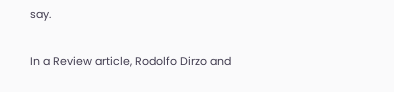say.

In a Review article, Rodolfo Dirzo and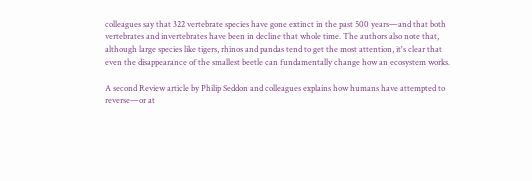colleagues say that 322 vertebrate species have gone extinct in the past 500 years—and that both vertebrates and invertebrates have been in decline that whole time. The authors also note that, although large species like tigers, rhinos and pandas tend to get the most attention, it's clear that even the disappearance of the smallest beetle can fundamentally change how an ecosystem works.

A second Review article by Philip Seddon and colleagues explains how humans have attempted to reverse—or at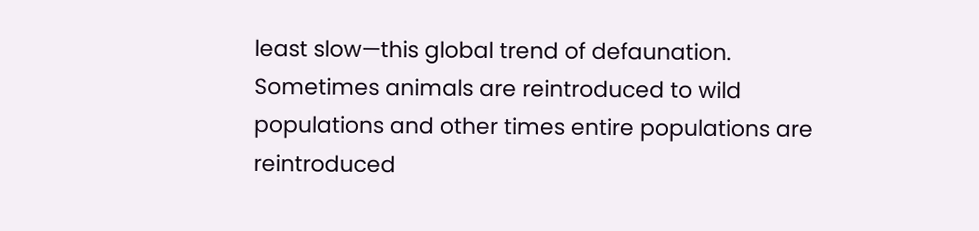least slow—this global trend of defaunation. Sometimes animals are reintroduced to wild populations and other times entire populations are reintroduced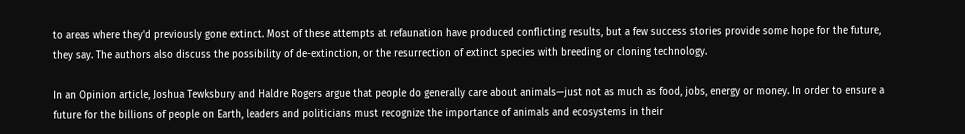to areas where they'd previously gone extinct. Most of these attempts at refaunation have produced conflicting results, but a few success stories provide some hope for the future, they say. The authors also discuss the possibility of de-extinction, or the resurrection of extinct species with breeding or cloning technology.

In an Opinion article, Joshua Tewksbury and Haldre Rogers argue that people do generally care about animals—just not as much as food, jobs, energy or money. In order to ensure a future for the billions of people on Earth, leaders and politicians must recognize the importance of animals and ecosystems in their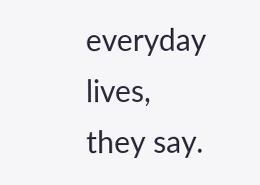everyday lives, they say.